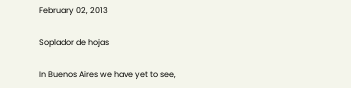February 02, 2013

Soplador de hojas

In Buenos Aires we have yet to see,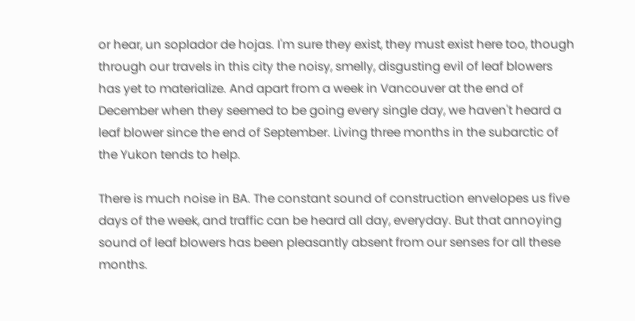or hear, un soplador de hojas. I'm sure they exist, they must exist here too, though through our travels in this city the noisy, smelly, disgusting evil of leaf blowers has yet to materialize. And apart from a week in Vancouver at the end of December when they seemed to be going every single day, we haven't heard a leaf blower since the end of September. Living three months in the subarctic of the Yukon tends to help.

There is much noise in BA. The constant sound of construction envelopes us five days of the week, and traffic can be heard all day, everyday. But that annoying sound of leaf blowers has been pleasantly absent from our senses for all these months.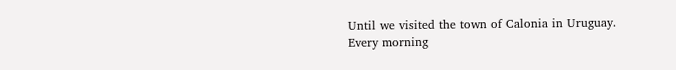Until we visited the town of Calonia in Uruguay. Every morning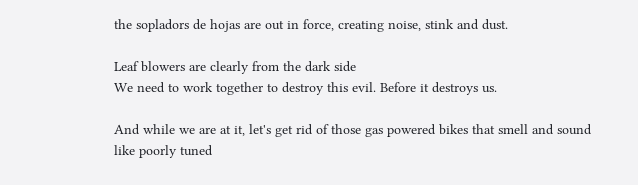the sopladors de hojas are out in force, creating noise, stink and dust.

Leaf blowers are clearly from the dark side
We need to work together to destroy this evil. Before it destroys us.

And while we are at it, let's get rid of those gas powered bikes that smell and sound like poorly tuned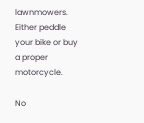lawnmowers. Either peddle your bike or buy a proper motorcycle.

No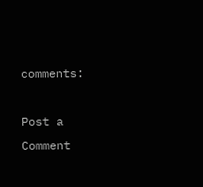comments:

Post a Comment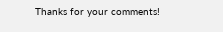Thanks for your comments!